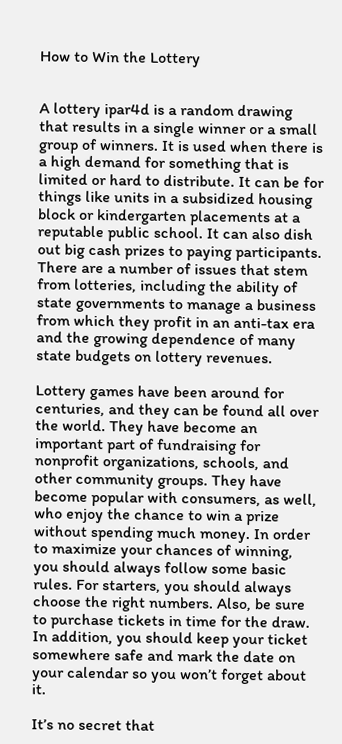How to Win the Lottery


A lottery ipar4d is a random drawing that results in a single winner or a small group of winners. It is used when there is a high demand for something that is limited or hard to distribute. It can be for things like units in a subsidized housing block or kindergarten placements at a reputable public school. It can also dish out big cash prizes to paying participants. There are a number of issues that stem from lotteries, including the ability of state governments to manage a business from which they profit in an anti-tax era and the growing dependence of many state budgets on lottery revenues.

Lottery games have been around for centuries, and they can be found all over the world. They have become an important part of fundraising for nonprofit organizations, schools, and other community groups. They have become popular with consumers, as well, who enjoy the chance to win a prize without spending much money. In order to maximize your chances of winning, you should always follow some basic rules. For starters, you should always choose the right numbers. Also, be sure to purchase tickets in time for the draw. In addition, you should keep your ticket somewhere safe and mark the date on your calendar so you won’t forget about it.

It’s no secret that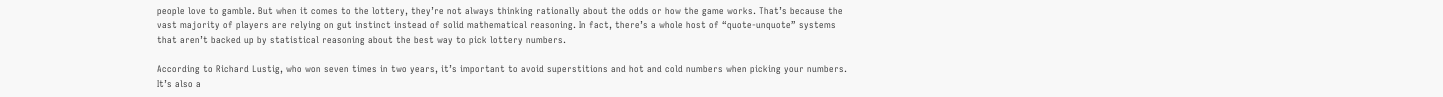people love to gamble. But when it comes to the lottery, they’re not always thinking rationally about the odds or how the game works. That’s because the vast majority of players are relying on gut instinct instead of solid mathematical reasoning. In fact, there’s a whole host of “quote-unquote” systems that aren’t backed up by statistical reasoning about the best way to pick lottery numbers.

According to Richard Lustig, who won seven times in two years, it’s important to avoid superstitions and hot and cold numbers when picking your numbers. It’s also a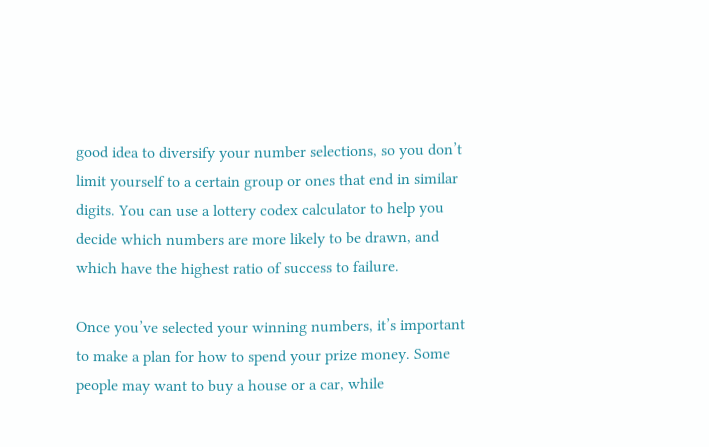good idea to diversify your number selections, so you don’t limit yourself to a certain group or ones that end in similar digits. You can use a lottery codex calculator to help you decide which numbers are more likely to be drawn, and which have the highest ratio of success to failure.

Once you’ve selected your winning numbers, it’s important to make a plan for how to spend your prize money. Some people may want to buy a house or a car, while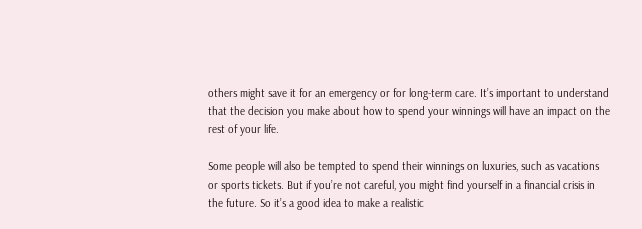others might save it for an emergency or for long-term care. It’s important to understand that the decision you make about how to spend your winnings will have an impact on the rest of your life.

Some people will also be tempted to spend their winnings on luxuries, such as vacations or sports tickets. But if you’re not careful, you might find yourself in a financial crisis in the future. So it’s a good idea to make a realistic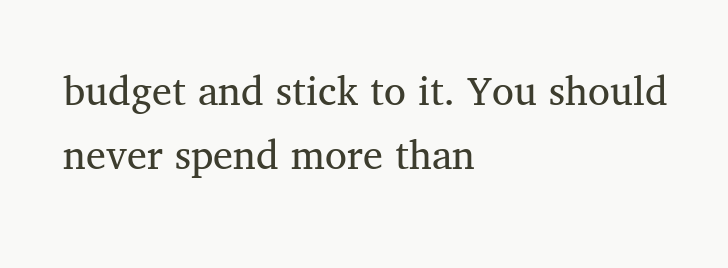budget and stick to it. You should never spend more than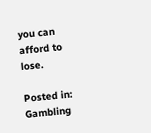you can afford to lose.

Posted in: Gambling